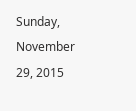Sunday, November 29, 2015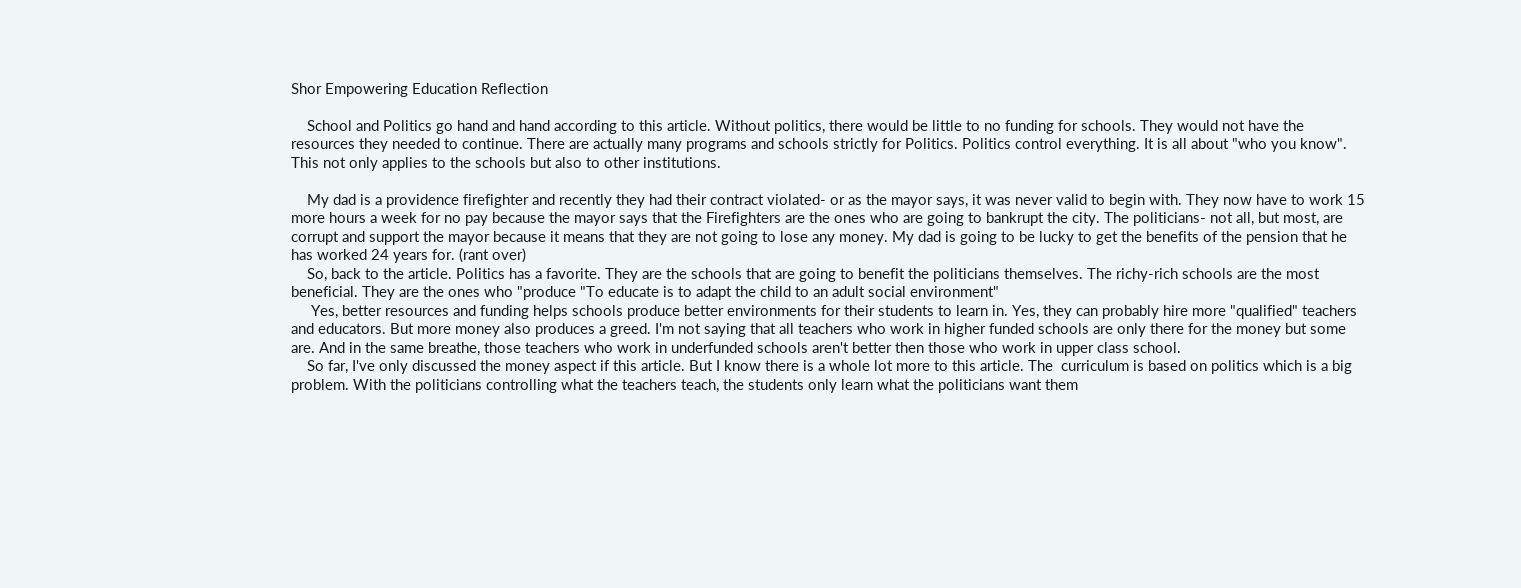Shor Empowering Education Reflection

    School and Politics go hand and hand according to this article. Without politics, there would be little to no funding for schools. They would not have the resources they needed to continue. There are actually many programs and schools strictly for Politics. Politics control everything. It is all about "who you know". This not only applies to the schools but also to other institutions.

    My dad is a providence firefighter and recently they had their contract violated- or as the mayor says, it was never valid to begin with. They now have to work 15 more hours a week for no pay because the mayor says that the Firefighters are the ones who are going to bankrupt the city. The politicians- not all, but most, are corrupt and support the mayor because it means that they are not going to lose any money. My dad is going to be lucky to get the benefits of the pension that he has worked 24 years for. (rant over)
    So, back to the article. Politics has a favorite. They are the schools that are going to benefit the politicians themselves. The richy-rich schools are the most beneficial. They are the ones who "produce "To educate is to adapt the child to an adult social environment"
     Yes, better resources and funding helps schools produce better environments for their students to learn in. Yes, they can probably hire more "qualified" teachers and educators. But more money also produces a greed. I'm not saying that all teachers who work in higher funded schools are only there for the money but some are. And in the same breathe, those teachers who work in underfunded schools aren't better then those who work in upper class school.
    So far, I've only discussed the money aspect if this article. But I know there is a whole lot more to this article. The  curriculum is based on politics which is a big problem. With the politicians controlling what the teachers teach, the students only learn what the politicians want them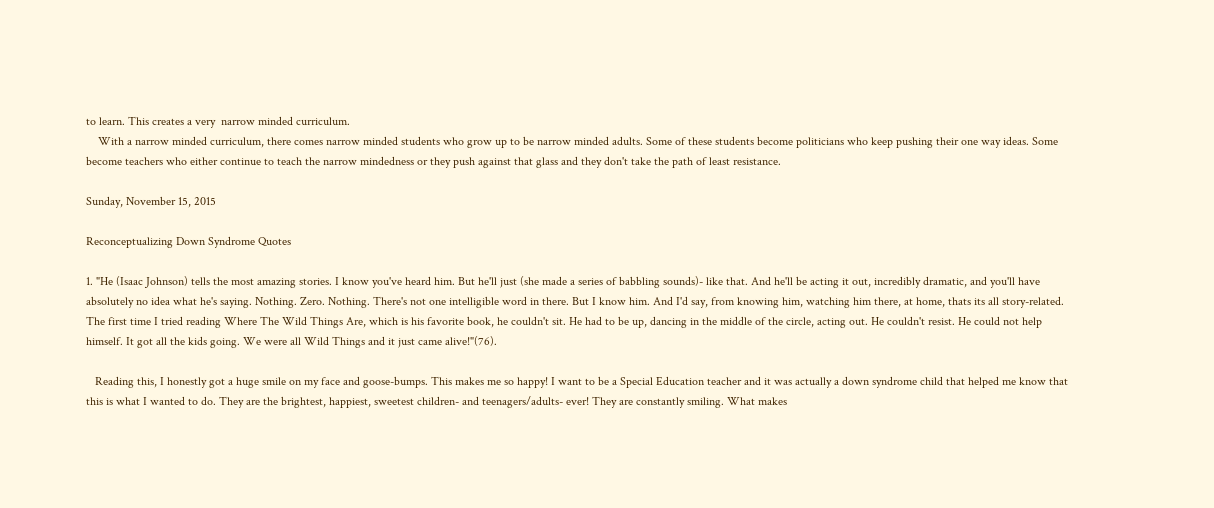to learn. This creates a very  narrow minded curriculum.
    With a narrow minded curriculum, there comes narrow minded students who grow up to be narrow minded adults. Some of these students become politicians who keep pushing their one way ideas. Some become teachers who either continue to teach the narrow mindedness or they push against that glass and they don't take the path of least resistance.

Sunday, November 15, 2015

Reconceptualizing Down Syndrome Quotes

1. "He (Isaac Johnson) tells the most amazing stories. I know you've heard him. But he'll just (she made a series of babbling sounds)- like that. And he'll be acting it out, incredibly dramatic, and you'll have absolutely no idea what he's saying. Nothing. Zero. Nothing. There's not one intelligible word in there. But I know him. And I'd say, from knowing him, watching him there, at home, thats its all story-related. The first time I tried reading Where The Wild Things Are, which is his favorite book, he couldn't sit. He had to be up, dancing in the middle of the circle, acting out. He couldn't resist. He could not help himself. It got all the kids going. We were all Wild Things and it just came alive!"(76).

   Reading this, I honestly got a huge smile on my face and goose-bumps. This makes me so happy! I want to be a Special Education teacher and it was actually a down syndrome child that helped me know that this is what I wanted to do. They are the brightest, happiest, sweetest children- and teenagers/adults- ever! They are constantly smiling. What makes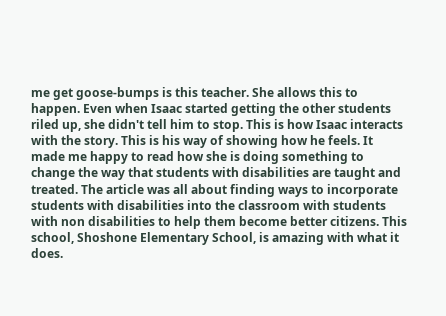me get goose-bumps is this teacher. She allows this to happen. Even when Isaac started getting the other students riled up, she didn't tell him to stop. This is how Isaac interacts with the story. This is his way of showing how he feels. It made me happy to read how she is doing something to change the way that students with disabilities are taught and treated. The article was all about finding ways to incorporate students with disabilities into the classroom with students with non disabilities to help them become better citizens. This school, Shoshone Elementary School, is amazing with what it does.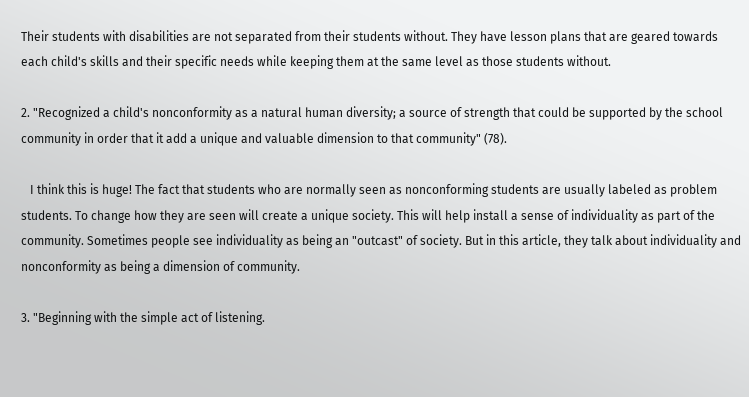Their students with disabilities are not separated from their students without. They have lesson plans that are geared towards each child's skills and their specific needs while keeping them at the same level as those students without.

2. "Recognized a child's nonconformity as a natural human diversity; a source of strength that could be supported by the school community in order that it add a unique and valuable dimension to that community" (78).

   I think this is huge! The fact that students who are normally seen as nonconforming students are usually labeled as problem students. To change how they are seen will create a unique society. This will help install a sense of individuality as part of the community. Sometimes people see individuality as being an "outcast" of society. But in this article, they talk about individuality and nonconformity as being a dimension of community.

3. "Beginning with the simple act of listening.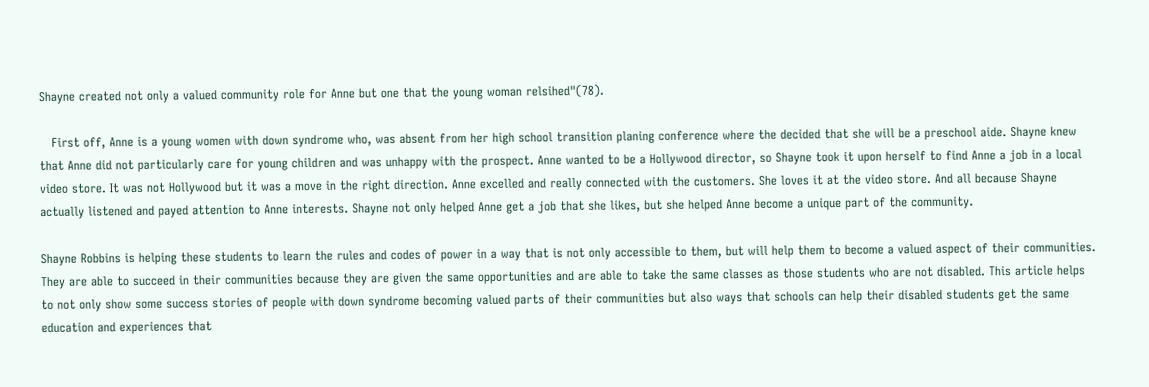Shayne created not only a valued community role for Anne but one that the young woman relsihed"(78).

   First off, Anne is a young women with down syndrome who, was absent from her high school transition planing conference where the decided that she will be a preschool aide. Shayne knew that Anne did not particularly care for young children and was unhappy with the prospect. Anne wanted to be a Hollywood director, so Shayne took it upon herself to find Anne a job in a local video store. It was not Hollywood but it was a move in the right direction. Anne excelled and really connected with the customers. She loves it at the video store. And all because Shayne actually listened and payed attention to Anne interests. Shayne not only helped Anne get a job that she likes, but she helped Anne become a unique part of the community.

Shayne Robbins is helping these students to learn the rules and codes of power in a way that is not only accessible to them, but will help them to become a valued aspect of their communities. They are able to succeed in their communities because they are given the same opportunities and are able to take the same classes as those students who are not disabled. This article helps to not only show some success stories of people with down syndrome becoming valued parts of their communities but also ways that schools can help their disabled students get the same education and experiences that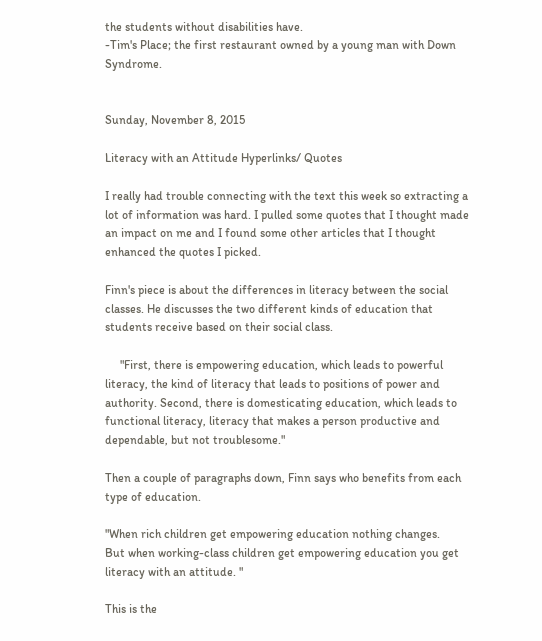the students without disabilities have.
-Tim's Place; the first restaurant owned by a young man with Down Syndrome.


Sunday, November 8, 2015

Literacy with an Attitude Hyperlinks/ Quotes

I really had trouble connecting with the text this week so extracting a lot of information was hard. I pulled some quotes that I thought made an impact on me and I found some other articles that I thought enhanced the quotes I picked.

Finn's piece is about the differences in literacy between the social classes. He discusses the two different kinds of education that students receive based on their social class.

     "First, there is empowering education, which leads to powerful literacy, the kind of literacy that leads to positions of power and authority. Second, there is domesticating education, which leads to functional literacy, literacy that makes a person productive and dependable, but not troublesome."

Then a couple of paragraphs down, Finn says who benefits from each type of education.

"When rich children get empowering education nothing changes.
But when working-class children get empowering education you get literacy with an attitude. "

This is the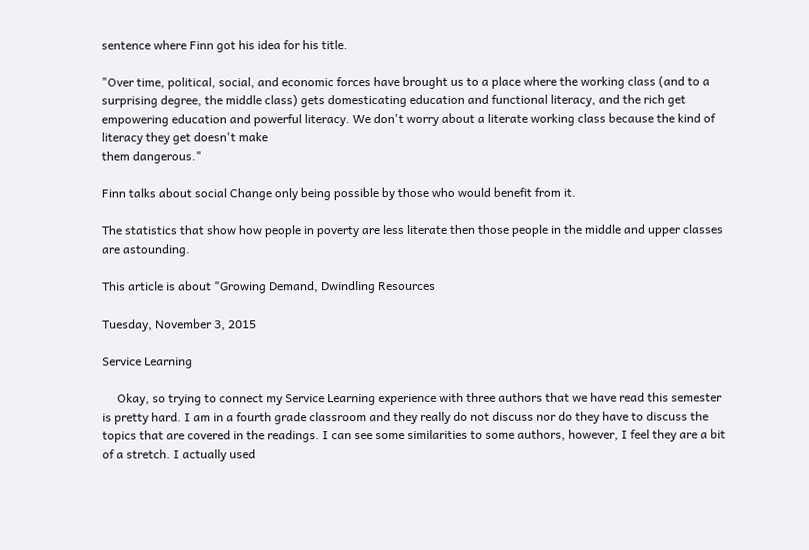sentence where Finn got his idea for his title.

"Over time, political, social, and economic forces have brought us to a place where the working class (and to a surprising degree, the middle class) gets domesticating education and functional literacy, and the rich get empowering education and powerful literacy. We don't worry about a literate working class because the kind of literacy they get doesn't make
them dangerous."

Finn talks about social Change only being possible by those who would benefit from it.

The statistics that show how people in poverty are less literate then those people in the middle and upper classes are astounding.

This article is about "Growing Demand, Dwindling Resources

Tuesday, November 3, 2015

Service Learning

     Okay, so trying to connect my Service Learning experience with three authors that we have read this semester is pretty hard. I am in a fourth grade classroom and they really do not discuss nor do they have to discuss the topics that are covered in the readings. I can see some similarities to some authors, however, I feel they are a bit of a stretch. I actually used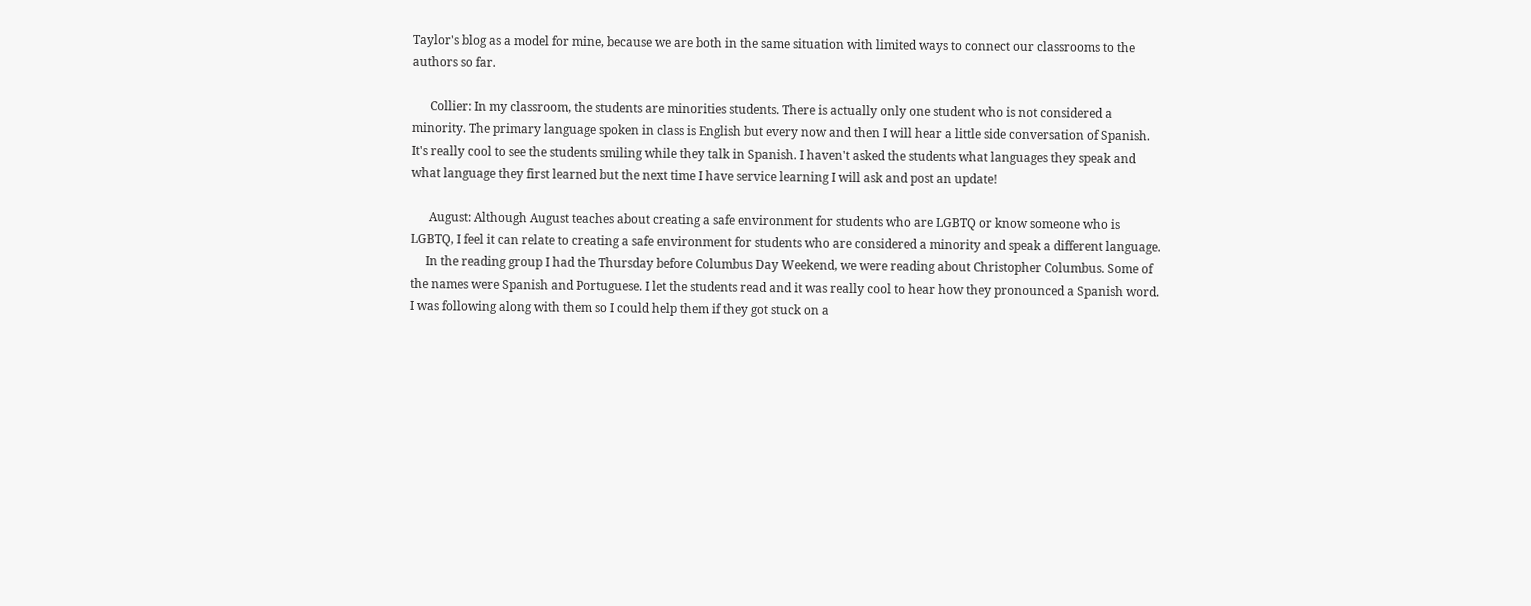Taylor's blog as a model for mine, because we are both in the same situation with limited ways to connect our classrooms to the authors so far.

      Collier: In my classroom, the students are minorities students. There is actually only one student who is not considered a minority. The primary language spoken in class is English but every now and then I will hear a little side conversation of Spanish. It's really cool to see the students smiling while they talk in Spanish. I haven't asked the students what languages they speak and what language they first learned but the next time I have service learning I will ask and post an update!

      August: Although August teaches about creating a safe environment for students who are LGBTQ or know someone who is LGBTQ, I feel it can relate to creating a safe environment for students who are considered a minority and speak a different language.
     In the reading group I had the Thursday before Columbus Day Weekend, we were reading about Christopher Columbus. Some of the names were Spanish and Portuguese. I let the students read and it was really cool to hear how they pronounced a Spanish word. I was following along with them so I could help them if they got stuck on a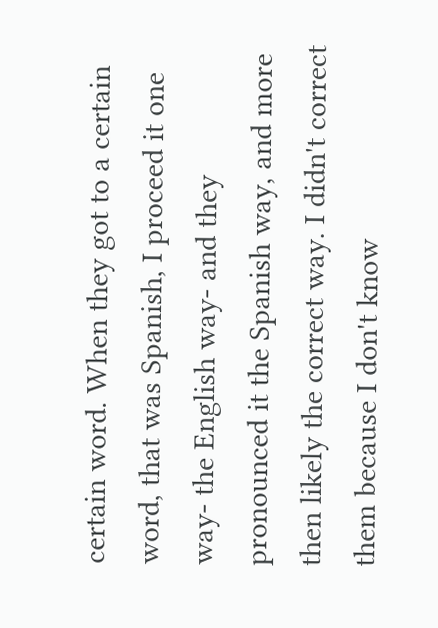certain word. When they got to a certain word, that was Spanish, I proceed it one way- the English way- and they pronounced it the Spanish way, and more then likely the correct way. I didn't correct them because I don't know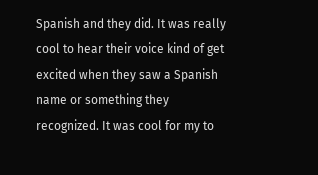Spanish and they did. It was really cool to hear their voice kind of get excited when they saw a Spanish name or something they recognized. It was cool for my to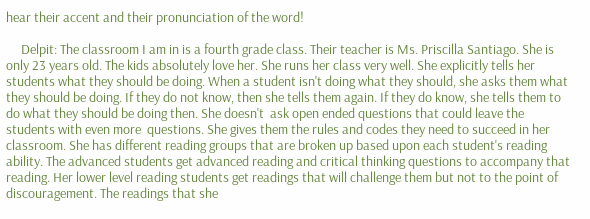hear their accent and their pronunciation of the word!

     Delpit: The classroom I am in is a fourth grade class. Their teacher is Ms. Priscilla Santiago. She is only 23 years old. The kids absolutely love her. She runs her class very well. She explicitly tells her students what they should be doing. When a student isn't doing what they should, she asks them what they should be doing. If they do not know, then she tells them again. If they do know, she tells them to do what they should be doing then. She doesn't  ask open ended questions that could leave the students with even more  questions. She gives them the rules and codes they need to succeed in her classroom. She has different reading groups that are broken up based upon each student's reading ability. The advanced students get advanced reading and critical thinking questions to accompany that reading. Her lower level reading students get readings that will challenge them but not to the point of discouragement. The readings that she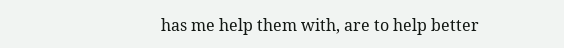has me help them with, are to help better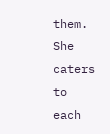them. She caters to each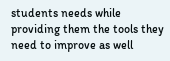students needs while providing them the tools they need to improve as well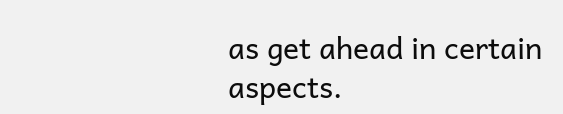as get ahead in certain aspects.